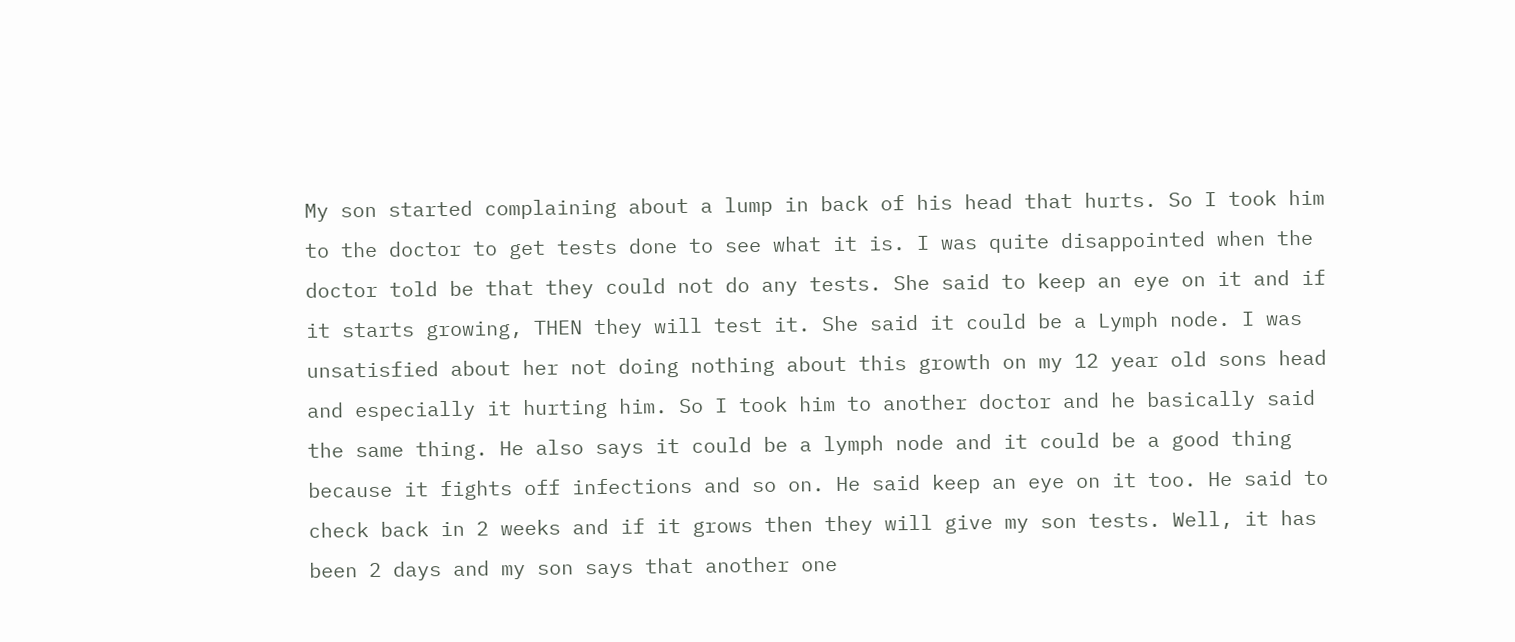My son started complaining about a lump in back of his head that hurts. So I took him to the doctor to get tests done to see what it is. I was quite disappointed when the doctor told be that they could not do any tests. She said to keep an eye on it and if it starts growing, THEN they will test it. She said it could be a Lymph node. I was unsatisfied about her not doing nothing about this growth on my 12 year old sons head and especially it hurting him. So I took him to another doctor and he basically said the same thing. He also says it could be a lymph node and it could be a good thing because it fights off infections and so on. He said keep an eye on it too. He said to check back in 2 weeks and if it grows then they will give my son tests. Well, it has been 2 days and my son says that another one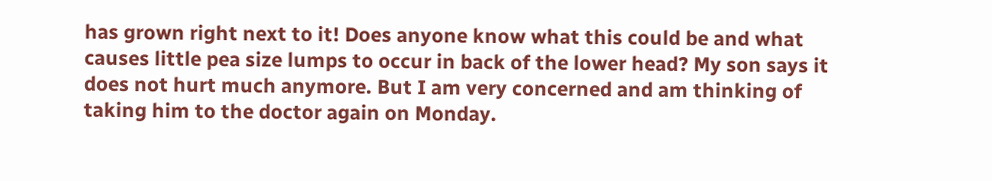has grown right next to it! Does anyone know what this could be and what causes little pea size lumps to occur in back of the lower head? My son says it does not hurt much anymore. But I am very concerned and am thinking of taking him to the doctor again on Monday.